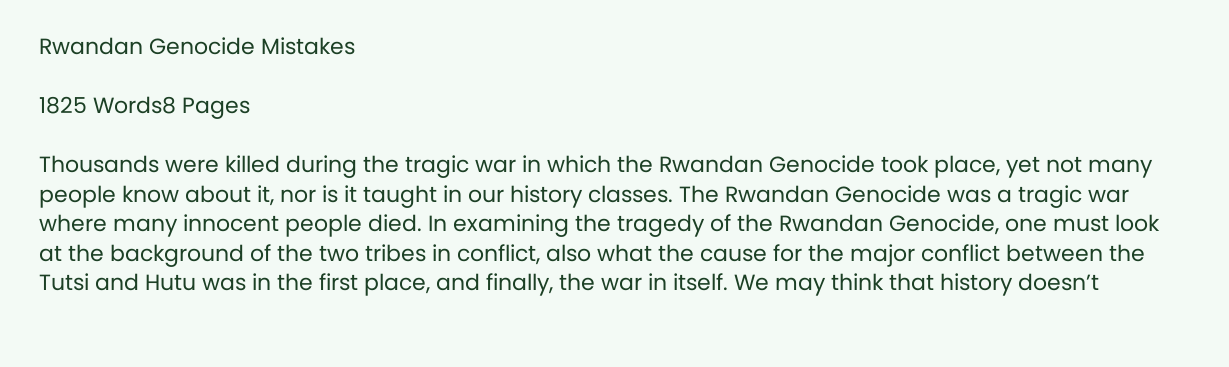Rwandan Genocide Mistakes

1825 Words8 Pages

Thousands were killed during the tragic war in which the Rwandan Genocide took place, yet not many people know about it, nor is it taught in our history classes. The Rwandan Genocide was a tragic war where many innocent people died. In examining the tragedy of the Rwandan Genocide, one must look at the background of the two tribes in conflict, also what the cause for the major conflict between the Tutsi and Hutu was in the first place, and finally, the war in itself. We may think that history doesn’t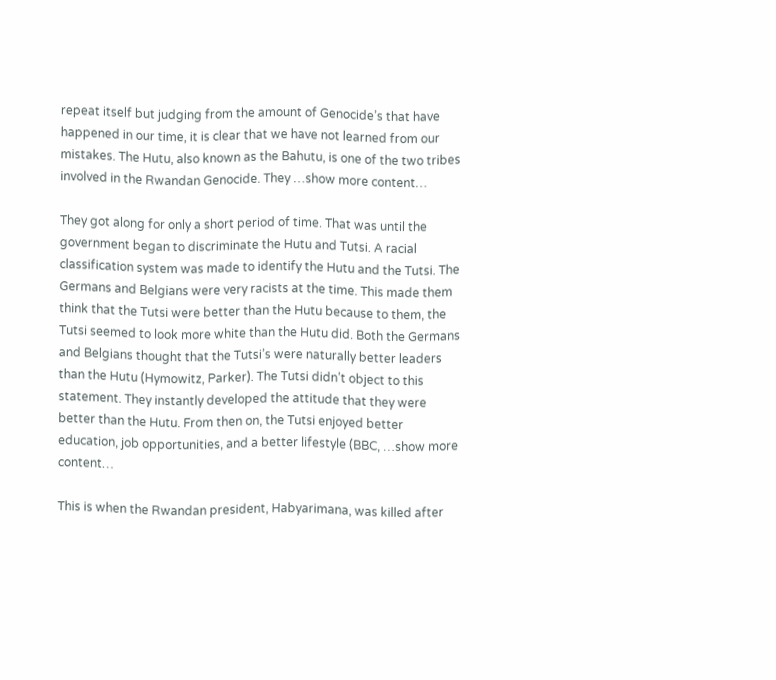repeat itself but judging from the amount of Genocide’s that have happened in our time, it is clear that we have not learned from our mistakes. The Hutu, also known as the Bahutu, is one of the two tribes involved in the Rwandan Genocide. They …show more content…

They got along for only a short period of time. That was until the government began to discriminate the Hutu and Tutsi. A racial classification system was made to identify the Hutu and the Tutsi. The Germans and Belgians were very racists at the time. This made them think that the Tutsi were better than the Hutu because to them, the Tutsi seemed to look more white than the Hutu did. Both the Germans and Belgians thought that the Tutsi’s were naturally better leaders than the Hutu (Hymowitz, Parker). The Tutsi didn’t object to this statement. They instantly developed the attitude that they were better than the Hutu. From then on, the Tutsi enjoyed better education, job opportunities, and a better lifestyle (BBC, …show more content…

This is when the Rwandan president, Habyarimana, was killed after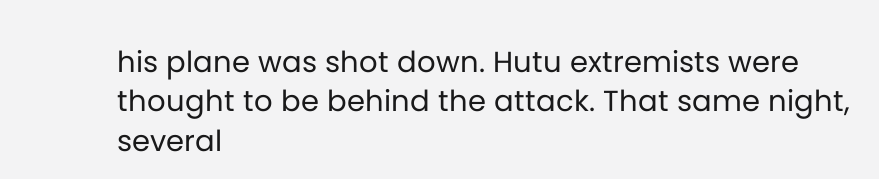his plane was shot down. Hutu extremists were thought to be behind the attack. That same night, several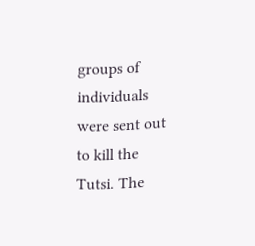groups of individuals were sent out to kill the Tutsi. The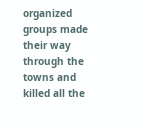organized groups made their way through the towns and killed all the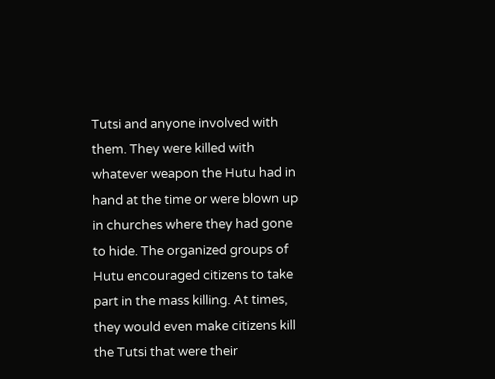Tutsi and anyone involved with them. They were killed with whatever weapon the Hutu had in hand at the time or were blown up in churches where they had gone to hide. The organized groups of Hutu encouraged citizens to take part in the mass killing. At times, they would even make citizens kill the Tutsi that were their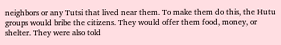neighbors or any Tutsi that lived near them. To make them do this, the Hutu groups would bribe the citizens. They would offer them food, money, or shelter. They were also told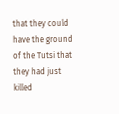that they could have the ground of the Tutsi that they had just killed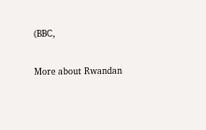(BBC,

More about Rwandan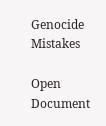Genocide Mistakes

Open Document